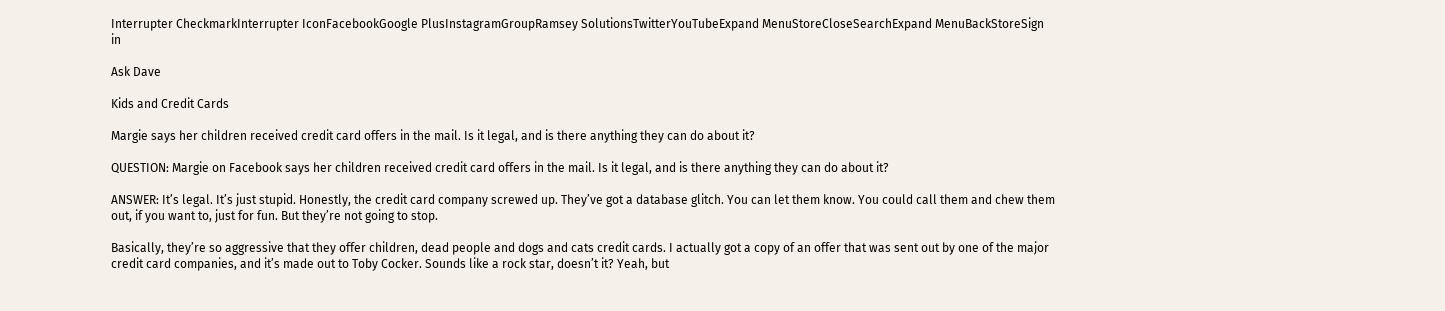Interrupter CheckmarkInterrupter IconFacebookGoogle PlusInstagramGroupRamsey SolutionsTwitterYouTubeExpand MenuStoreCloseSearchExpand MenuBackStoreSign in

Ask Dave

Kids and Credit Cards

Margie says her children received credit card offers in the mail. Is it legal, and is there anything they can do about it?

QUESTION: Margie on Facebook says her children received credit card offers in the mail. Is it legal, and is there anything they can do about it?

ANSWER: It’s legal. It’s just stupid. Honestly, the credit card company screwed up. They’ve got a database glitch. You can let them know. You could call them and chew them out, if you want to, just for fun. But they’re not going to stop.

Basically, they’re so aggressive that they offer children, dead people and dogs and cats credit cards. I actually got a copy of an offer that was sent out by one of the major credit card companies, and it’s made out to Toby Cocker. Sounds like a rock star, doesn’t it? Yeah, but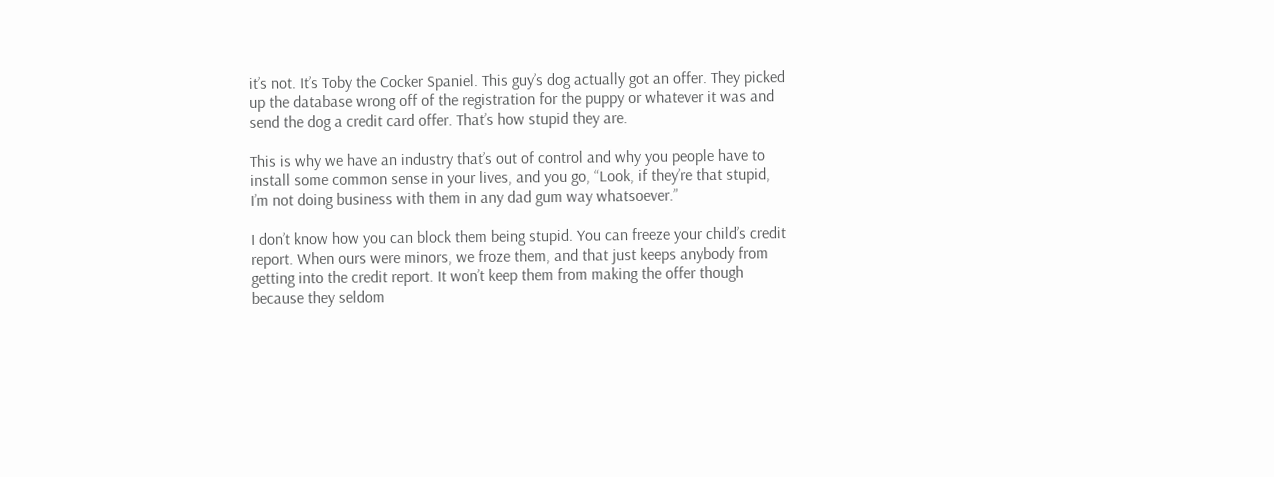it’s not. It’s Toby the Cocker Spaniel. This guy’s dog actually got an offer. They picked up the database wrong off of the registration for the puppy or whatever it was and send the dog a credit card offer. That’s how stupid they are.

This is why we have an industry that’s out of control and why you people have to install some common sense in your lives, and you go, “Look, if they’re that stupid, I’m not doing business with them in any dad gum way whatsoever.”

I don’t know how you can block them being stupid. You can freeze your child’s credit report. When ours were minors, we froze them, and that just keeps anybody from getting into the credit report. It won’t keep them from making the offer though because they seldom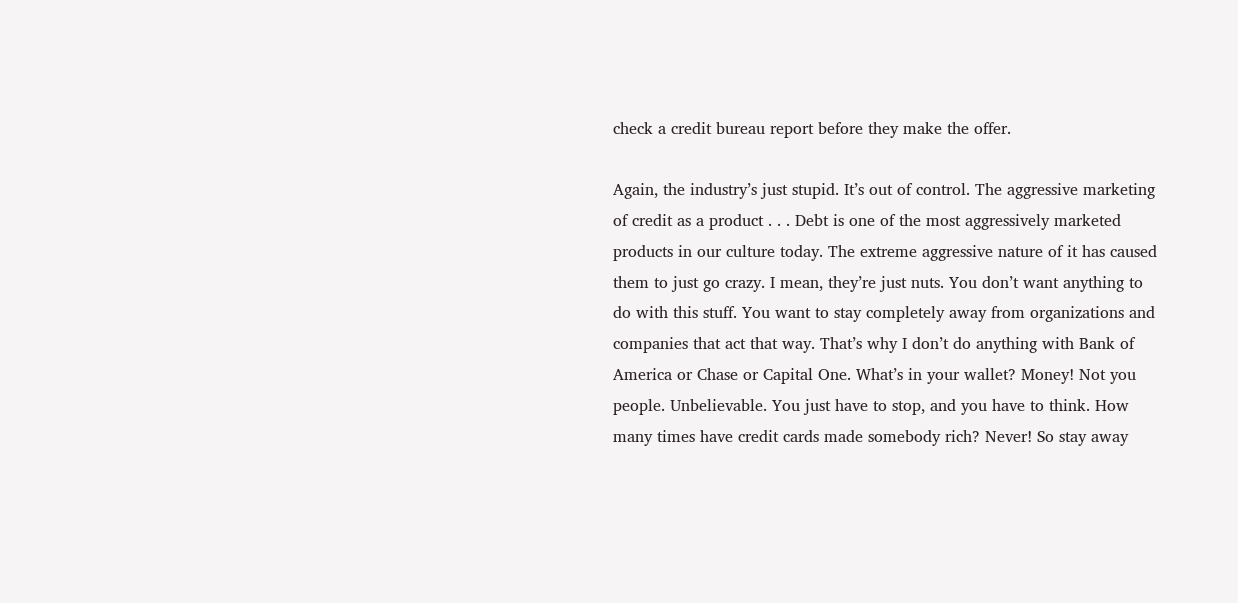check a credit bureau report before they make the offer.

Again, the industry’s just stupid. It’s out of control. The aggressive marketing of credit as a product . . . Debt is one of the most aggressively marketed products in our culture today. The extreme aggressive nature of it has caused them to just go crazy. I mean, they’re just nuts. You don’t want anything to do with this stuff. You want to stay completely away from organizations and companies that act that way. That’s why I don’t do anything with Bank of America or Chase or Capital One. What’s in your wallet? Money! Not you people. Unbelievable. You just have to stop, and you have to think. How many times have credit cards made somebody rich? Never! So stay away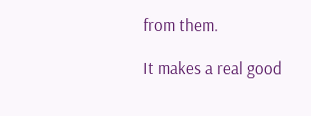from them.

It makes a real good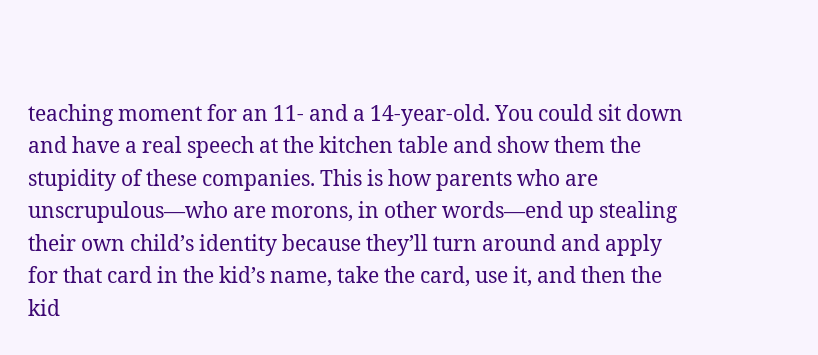teaching moment for an 11- and a 14-year-old. You could sit down and have a real speech at the kitchen table and show them the stupidity of these companies. This is how parents who are unscrupulous—who are morons, in other words—end up stealing their own child’s identity because they’ll turn around and apply for that card in the kid’s name, take the card, use it, and then the kid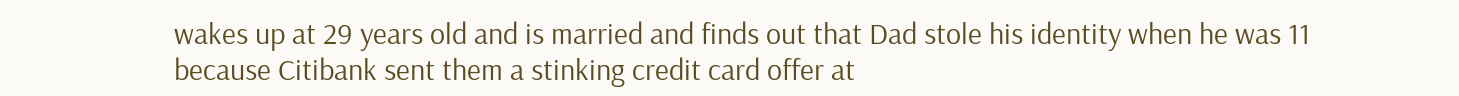wakes up at 29 years old and is married and finds out that Dad stole his identity when he was 11 because Citibank sent them a stinking credit card offer at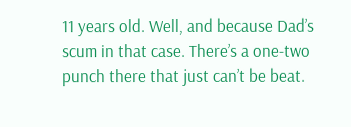11 years old. Well, and because Dad’s scum in that case. There’s a one-two punch there that just can’t be beat.